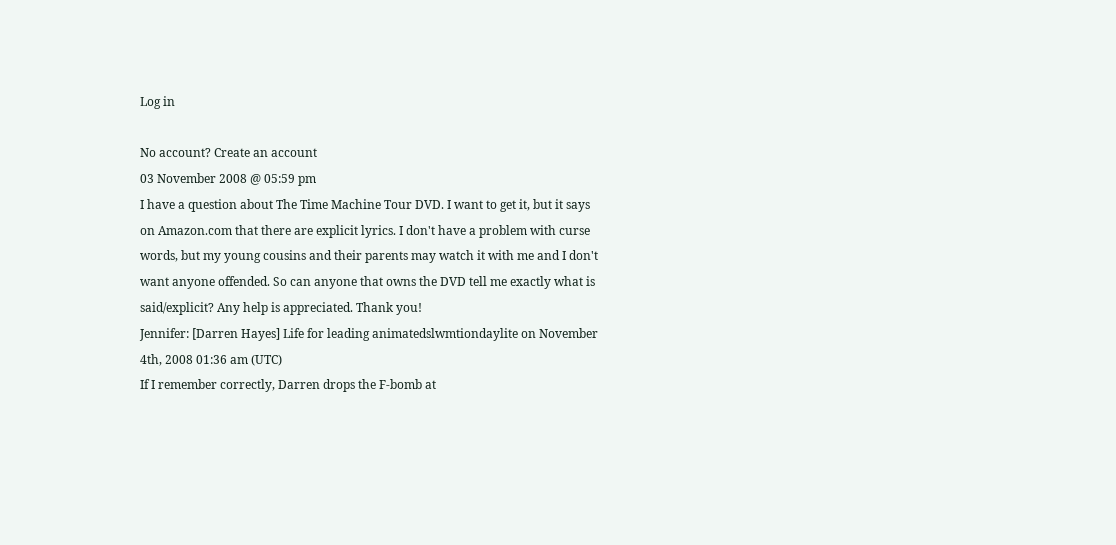Log in

No account? Create an account
03 November 2008 @ 05:59 pm
I have a question about The Time Machine Tour DVD. I want to get it, but it says on Amazon.com that there are explicit lyrics. I don't have a problem with curse words, but my young cousins and their parents may watch it with me and I don't want anyone offended. So can anyone that owns the DVD tell me exactly what is said/explicit? Any help is appreciated. Thank you!
Jennifer: [Darren Hayes] Life for leading animatedslwmtiondaylite on November 4th, 2008 01:36 am (UTC)
If I remember correctly, Darren drops the F-bomb at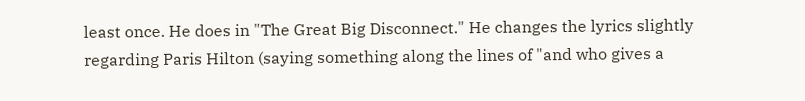least once. He does in "The Great Big Disconnect." He changes the lyrics slightly regarding Paris Hilton (saying something along the lines of "and who gives a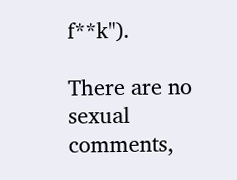f**k").

There are no sexual comments,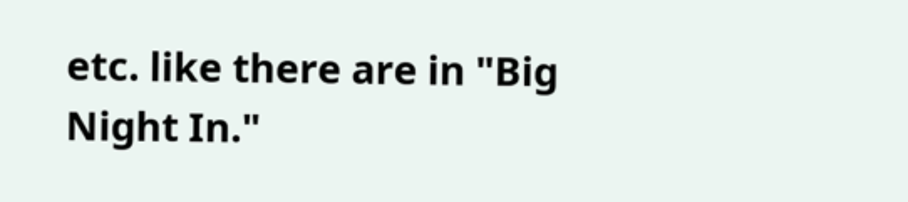etc. like there are in "Big Night In."